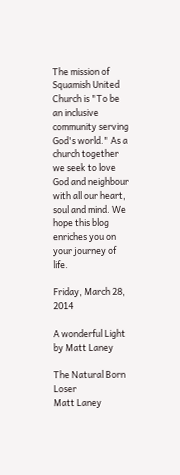The mission of Squamish United Church is "To be an inclusive community serving God's world." As a church together we seek to love God and neighbour with all our heart, soul and mind. We hope this blog enriches you on your journey of life.

Friday, March 28, 2014

A wonderful Light by Matt Laney

The Natural Born Loser
Matt Laney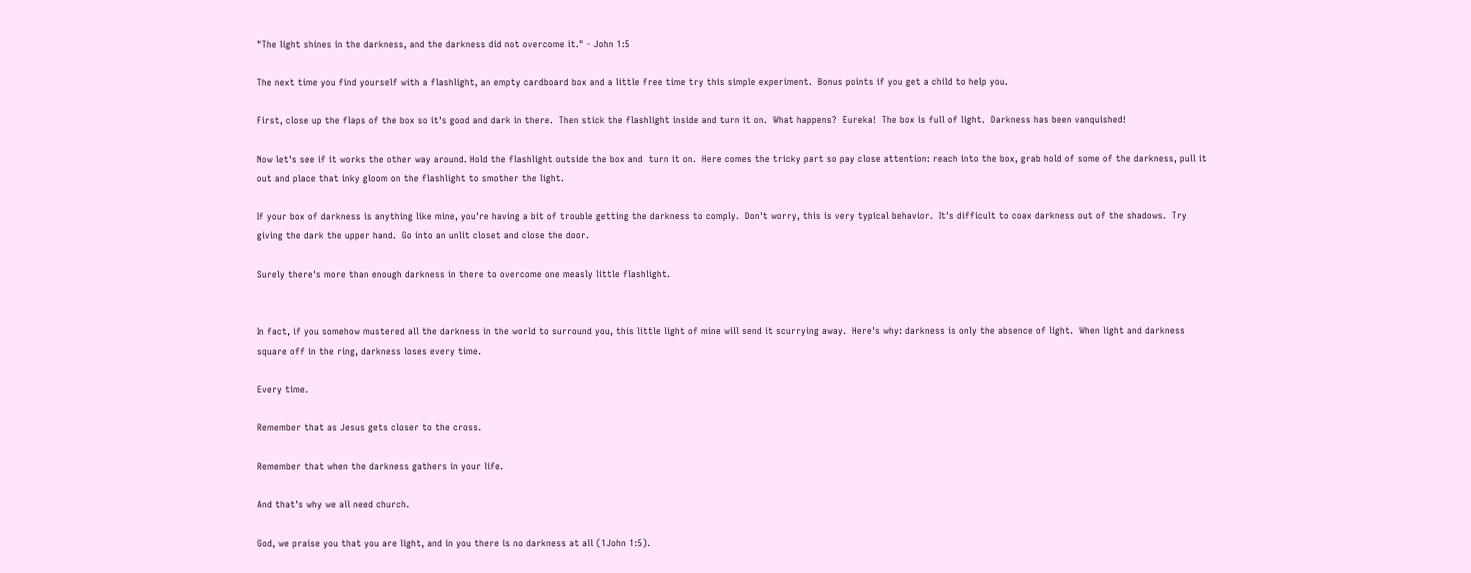"The light shines in the darkness, and the darkness did not overcome it." - John 1:5

The next time you find yourself with a flashlight, an empty cardboard box and a little free time try this simple experiment.  Bonus points if you get a child to help you.

First, close up the flaps of the box so it's good and dark in there.  Then stick the flashlight inside and turn it on.  What happens?  Eureka!  The box is full of light.  Darkness has been vanquished!

Now let's see if it works the other way around. Hold the flashlight outside the box and  turn it on.  Here comes the tricky part so pay close attention: reach into the box, grab hold of some of the darkness, pull it out and place that inky gloom on the flashlight to smother the light.

If your box of darkness is anything like mine, you're having a bit of trouble getting the darkness to comply.  Don't worry, this is very typical behavior.  It's difficult to coax darkness out of the shadows.  Try giving the dark the upper hand.  Go into an unlit closet and close the door.

Surely there's more than enough darkness in there to overcome one measly little flashlight.


In fact, if you somehow mustered all the darkness in the world to surround you, this little light of mine will send it scurrying away.  Here's why: darkness is only the absence of light.  When light and darkness square off in the ring, darkness loses every time.

Every time.

Remember that as Jesus gets closer to the cross.

Remember that when the darkness gathers in your life.

And that's why we all need church.

God, we praise you that you are light, and in you there is no darkness at all (1John 1:5).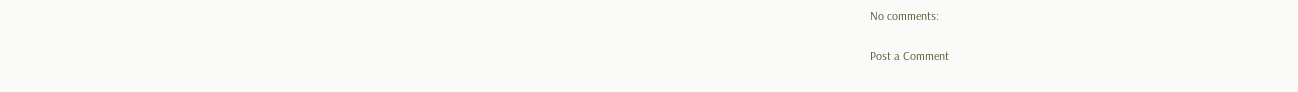No comments:

Post a Comment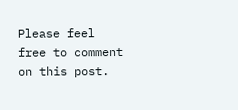Please feel free to comment on this post.